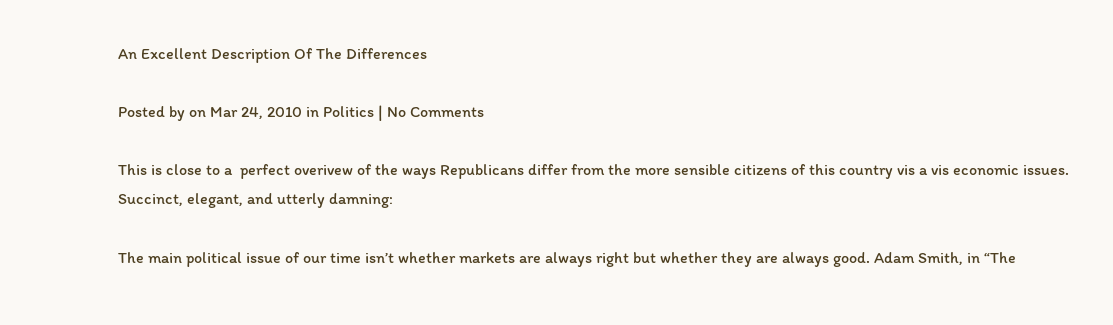An Excellent Description Of The Differences

Posted by on Mar 24, 2010 in Politics | No Comments

This is close to a  perfect overivew of the ways Republicans differ from the more sensible citizens of this country vis a vis economic issues. Succinct, elegant, and utterly damning:

The main political issue of our time isn’t whether markets are always right but whether they are always good. Adam Smith, in “The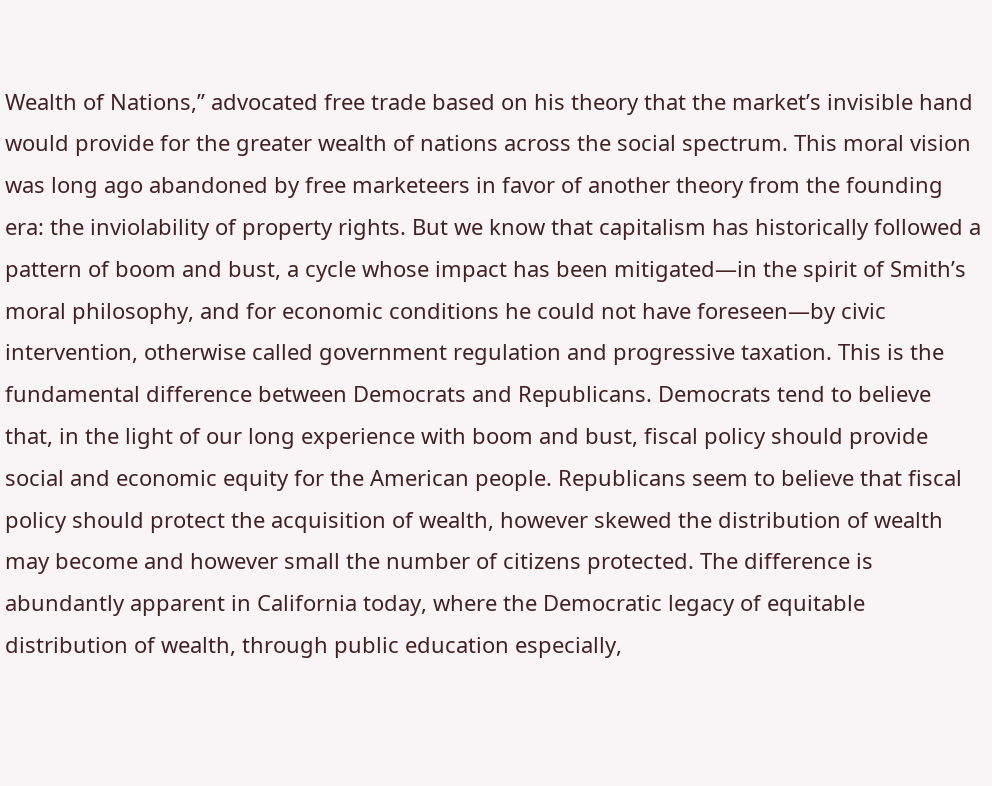Wealth of Nations,” advocated free trade based on his theory that the market’s invisible hand would provide for the greater wealth of nations across the social spectrum. This moral vision was long ago abandoned by free marketeers in favor of another theory from the founding era: the inviolability of property rights. But we know that capitalism has historically followed a pattern of boom and bust, a cycle whose impact has been mitigated—in the spirit of Smith’s moral philosophy, and for economic conditions he could not have foreseen—by civic intervention, otherwise called government regulation and progressive taxation. This is the fundamental difference between Democrats and Republicans. Democrats tend to believe that, in the light of our long experience with boom and bust, fiscal policy should provide social and economic equity for the American people. Republicans seem to believe that fiscal policy should protect the acquisition of wealth, however skewed the distribution of wealth may become and however small the number of citizens protected. The difference is abundantly apparent in California today, where the Democratic legacy of equitable distribution of wealth, through public education especially,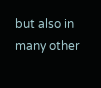but also in many other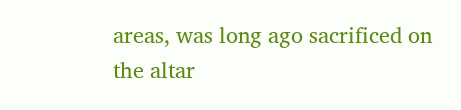areas, was long ago sacrificed on the altar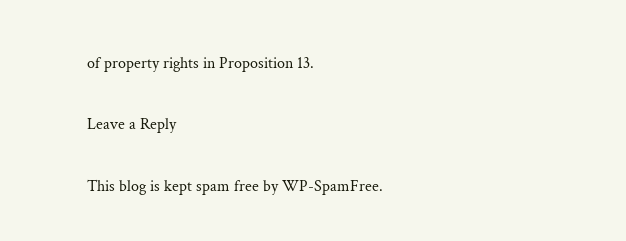of property rights in Proposition 13.

Leave a Reply

This blog is kept spam free by WP-SpamFree.